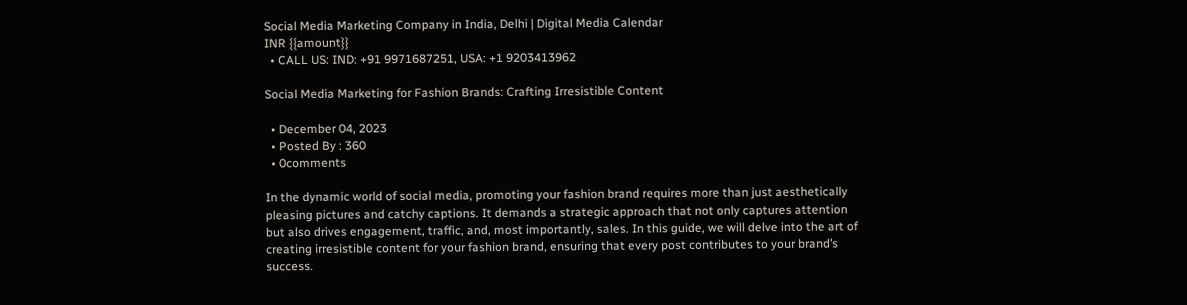Social Media Marketing Company in India, Delhi | Digital Media Calendar
INR {{amount}}
  • CALL US: IND: +91 9971687251, USA: +1 9203413962

Social Media Marketing for Fashion Brands: Crafting Irresistible Content

  • December 04, 2023
  • Posted By : 360
  • 0comments

In the dynamic world of social media, promoting your fashion brand requires more than just aesthetically pleasing pictures and catchy captions. It demands a strategic approach that not only captures attention but also drives engagement, traffic, and, most importantly, sales. In this guide, we will delve into the art of creating irresistible content for your fashion brand, ensuring that every post contributes to your brand’s success.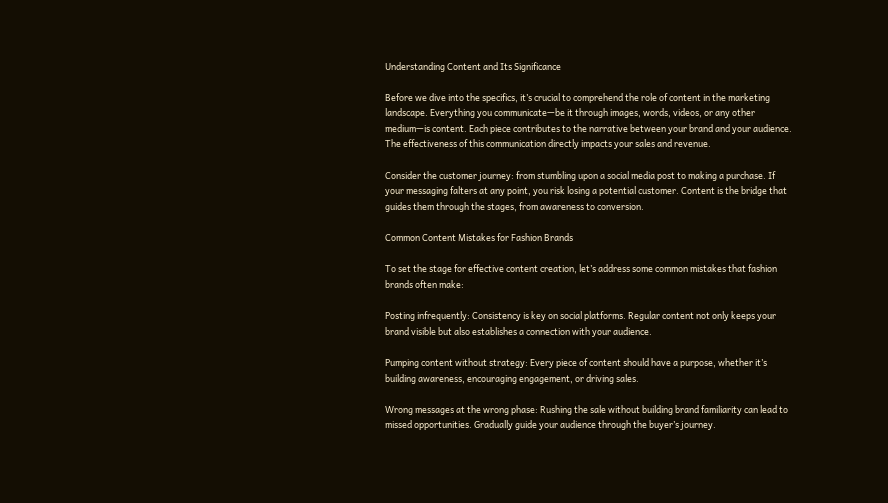Understanding Content and Its Significance

Before we dive into the specifics, it’s crucial to comprehend the role of content in the marketing landscape. Everything you communicate—be it through images, words, videos, or any other medium—is content. Each piece contributes to the narrative between your brand and your audience. The effectiveness of this communication directly impacts your sales and revenue.

Consider the customer journey: from stumbling upon a social media post to making a purchase. If your messaging falters at any point, you risk losing a potential customer. Content is the bridge that guides them through the stages, from awareness to conversion.

Common Content Mistakes for Fashion Brands

To set the stage for effective content creation, let’s address some common mistakes that fashion brands often make:

Posting infrequently: Consistency is key on social platforms. Regular content not only keeps your brand visible but also establishes a connection with your audience.

Pumping content without strategy: Every piece of content should have a purpose, whether it’s building awareness, encouraging engagement, or driving sales.

Wrong messages at the wrong phase: Rushing the sale without building brand familiarity can lead to missed opportunities. Gradually guide your audience through the buyer’s journey.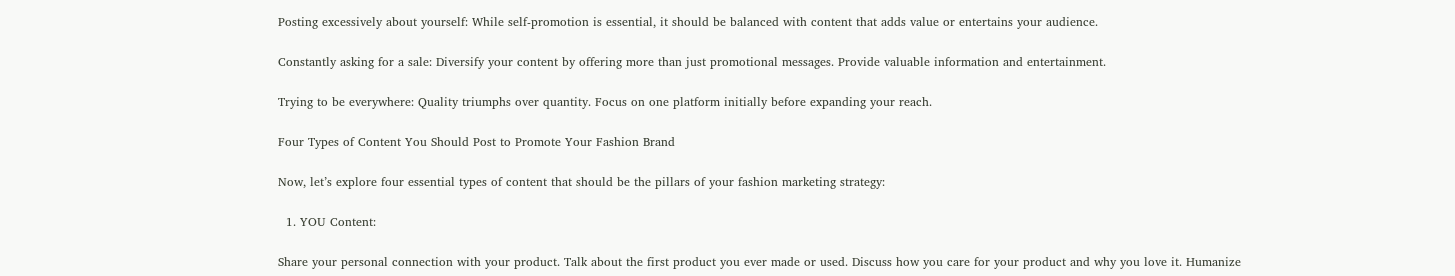Posting excessively about yourself: While self-promotion is essential, it should be balanced with content that adds value or entertains your audience.

Constantly asking for a sale: Diversify your content by offering more than just promotional messages. Provide valuable information and entertainment.

Trying to be everywhere: Quality triumphs over quantity. Focus on one platform initially before expanding your reach.

Four Types of Content You Should Post to Promote Your Fashion Brand

Now, let’s explore four essential types of content that should be the pillars of your fashion marketing strategy:

  1. YOU Content:

Share your personal connection with your product. Talk about the first product you ever made or used. Discuss how you care for your product and why you love it. Humanize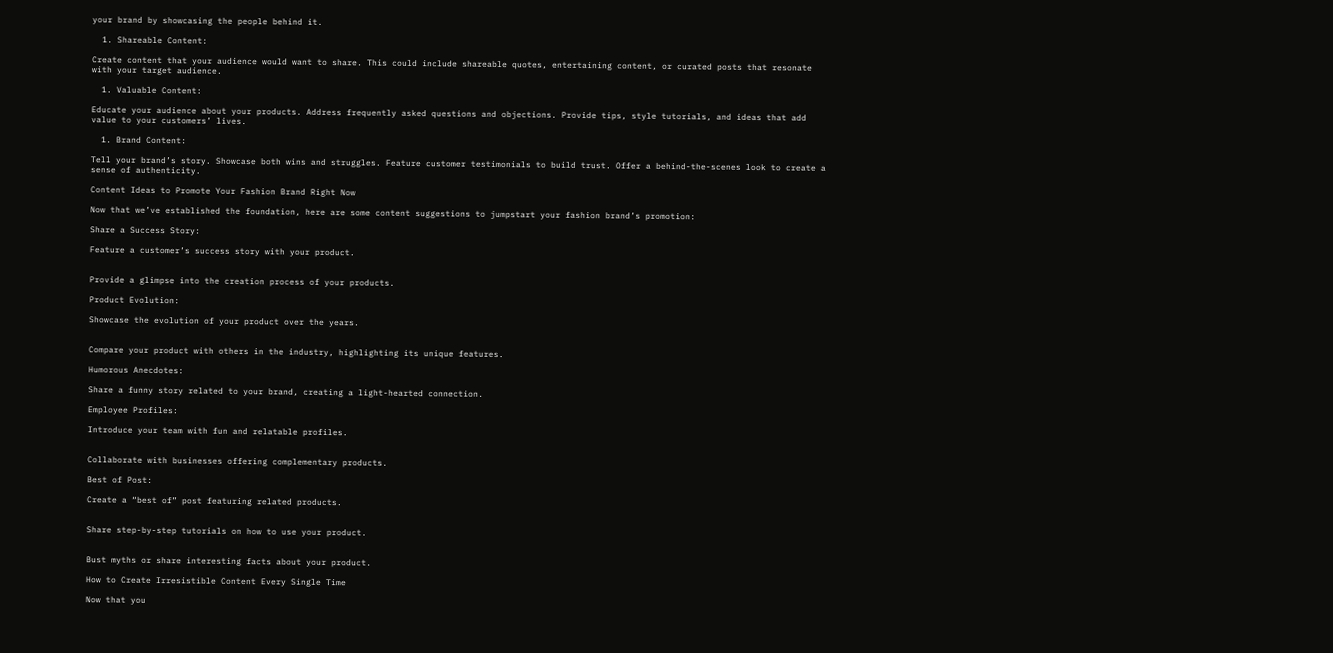your brand by showcasing the people behind it.

  1. Shareable Content:

Create content that your audience would want to share. This could include shareable quotes, entertaining content, or curated posts that resonate with your target audience.

  1. Valuable Content:

Educate your audience about your products. Address frequently asked questions and objections. Provide tips, style tutorials, and ideas that add value to your customers’ lives.

  1. Brand Content:

Tell your brand’s story. Showcase both wins and struggles. Feature customer testimonials to build trust. Offer a behind-the-scenes look to create a sense of authenticity.

Content Ideas to Promote Your Fashion Brand Right Now

Now that we’ve established the foundation, here are some content suggestions to jumpstart your fashion brand’s promotion:

Share a Success Story:

Feature a customer’s success story with your product.


Provide a glimpse into the creation process of your products.

Product Evolution:

Showcase the evolution of your product over the years.


Compare your product with others in the industry, highlighting its unique features.

Humorous Anecdotes:

Share a funny story related to your brand, creating a light-hearted connection.

Employee Profiles:

Introduce your team with fun and relatable profiles.


Collaborate with businesses offering complementary products.

Best of Post:

Create a “best of” post featuring related products.


Share step-by-step tutorials on how to use your product.


Bust myths or share interesting facts about your product.

How to Create Irresistible Content Every Single Time

Now that you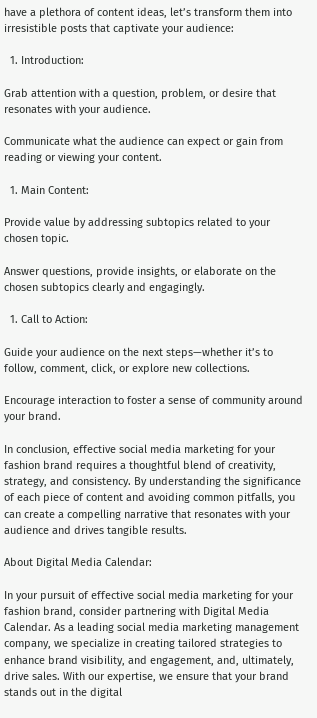have a plethora of content ideas, let’s transform them into irresistible posts that captivate your audience:

  1. Introduction:

Grab attention with a question, problem, or desire that resonates with your audience.

Communicate what the audience can expect or gain from reading or viewing your content.

  1. Main Content:

Provide value by addressing subtopics related to your chosen topic.

Answer questions, provide insights, or elaborate on the chosen subtopics clearly and engagingly.

  1. Call to Action:

Guide your audience on the next steps—whether it’s to follow, comment, click, or explore new collections.

Encourage interaction to foster a sense of community around your brand.

In conclusion, effective social media marketing for your fashion brand requires a thoughtful blend of creativity, strategy, and consistency. By understanding the significance of each piece of content and avoiding common pitfalls, you can create a compelling narrative that resonates with your audience and drives tangible results.

About Digital Media Calendar:

In your pursuit of effective social media marketing for your fashion brand, consider partnering with Digital Media Calendar. As a leading social media marketing management company, we specialize in creating tailored strategies to enhance brand visibility, and engagement, and, ultimately, drive sales. With our expertise, we ensure that your brand stands out in the digital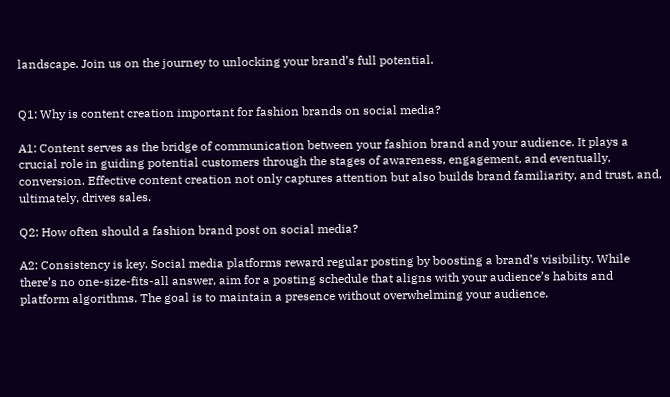landscape. Join us on the journey to unlocking your brand’s full potential.


Q1: Why is content creation important for fashion brands on social media?

A1: Content serves as the bridge of communication between your fashion brand and your audience. It plays a crucial role in guiding potential customers through the stages of awareness, engagement, and eventually, conversion. Effective content creation not only captures attention but also builds brand familiarity, and trust, and, ultimately, drives sales.

Q2: How often should a fashion brand post on social media?

A2: Consistency is key. Social media platforms reward regular posting by boosting a brand’s visibility. While there’s no one-size-fits-all answer, aim for a posting schedule that aligns with your audience’s habits and platform algorithms. The goal is to maintain a presence without overwhelming your audience.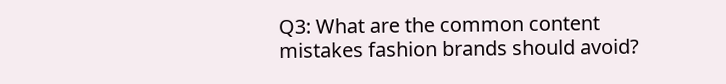Q3: What are the common content mistakes fashion brands should avoid?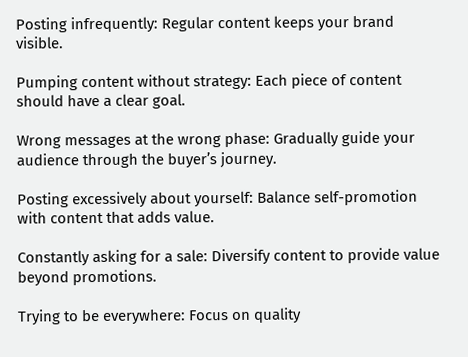Posting infrequently: Regular content keeps your brand visible.

Pumping content without strategy: Each piece of content should have a clear goal.

Wrong messages at the wrong phase: Gradually guide your audience through the buyer’s journey.

Posting excessively about yourself: Balance self-promotion with content that adds value.

Constantly asking for a sale: Diversify content to provide value beyond promotions.

Trying to be everywhere: Focus on quality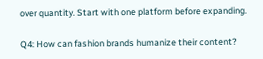over quantity. Start with one platform before expanding.

Q4: How can fashion brands humanize their content?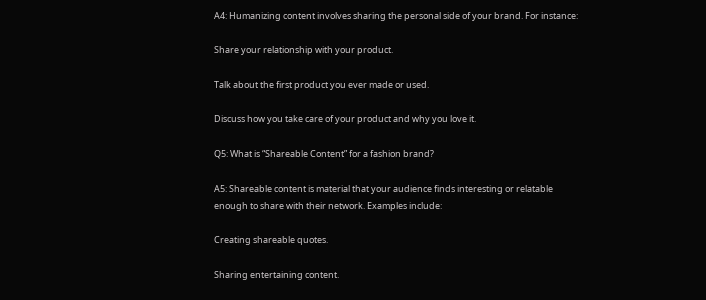A4: Humanizing content involves sharing the personal side of your brand. For instance:

Share your relationship with your product.

Talk about the first product you ever made or used.

Discuss how you take care of your product and why you love it.

Q5: What is “Shareable Content” for a fashion brand?

A5: Shareable content is material that your audience finds interesting or relatable enough to share with their network. Examples include:

Creating shareable quotes.

Sharing entertaining content.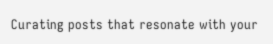Curating posts that resonate with your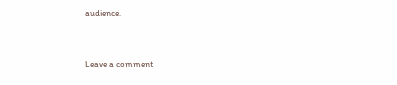audience.


Leave a comment